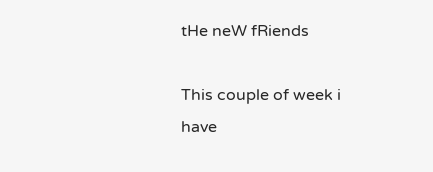tHe neW fRiends

This couple of week i have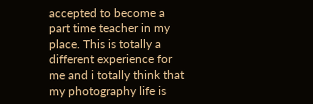accepted to become a part time teacher in my place. This is totally a different experience for me and i totally think that my photography life is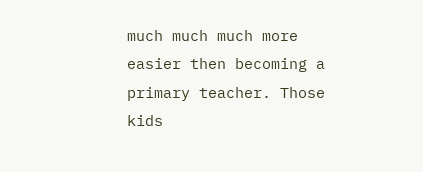much much much more easier then becoming a primary teacher. Those kids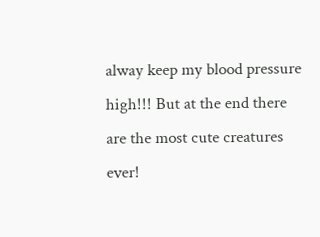alway keep my blood pressure high!!! But at the end there are the most cute creatures ever!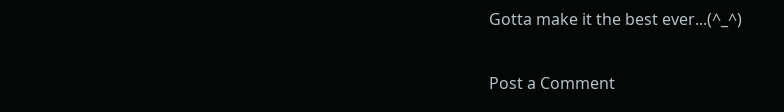Gotta make it the best ever...(^_^)

Post a Comment